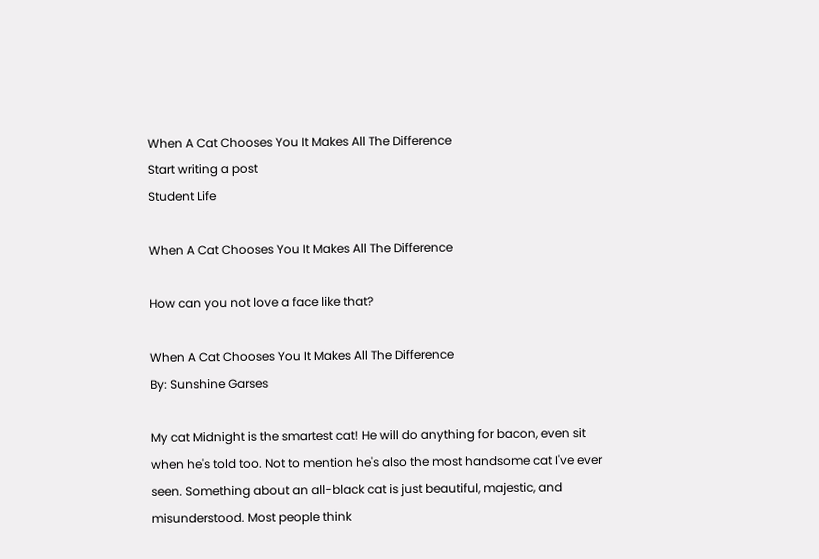When A Cat Chooses You It Makes All The Difference
Start writing a post
Student Life

When A Cat Chooses You It Makes All The Difference

How can you not love a face like that?

When A Cat Chooses You It Makes All The Difference
By: Sunshine Garses

My cat Midnight is the smartest cat! He will do anything for bacon, even sit when he's told too. Not to mention he's also the most handsome cat I've ever seen. Something about an all-black cat is just beautiful, majestic, and misunderstood. Most people think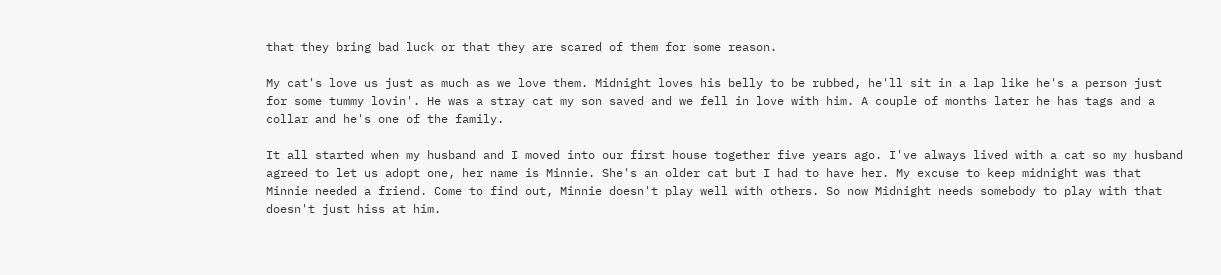that they bring bad luck or that they are scared of them for some reason.

My cat's love us just as much as we love them. Midnight loves his belly to be rubbed, he'll sit in a lap like he's a person just for some tummy lovin'. He was a stray cat my son saved and we fell in love with him. A couple of months later he has tags and a collar and he's one of the family.

It all started when my husband and I moved into our first house together five years ago. I've always lived with a cat so my husband agreed to let us adopt one, her name is Minnie. She's an older cat but I had to have her. My excuse to keep midnight was that Minnie needed a friend. Come to find out, Minnie doesn't play well with others. So now Midnight needs somebody to play with that doesn't just hiss at him.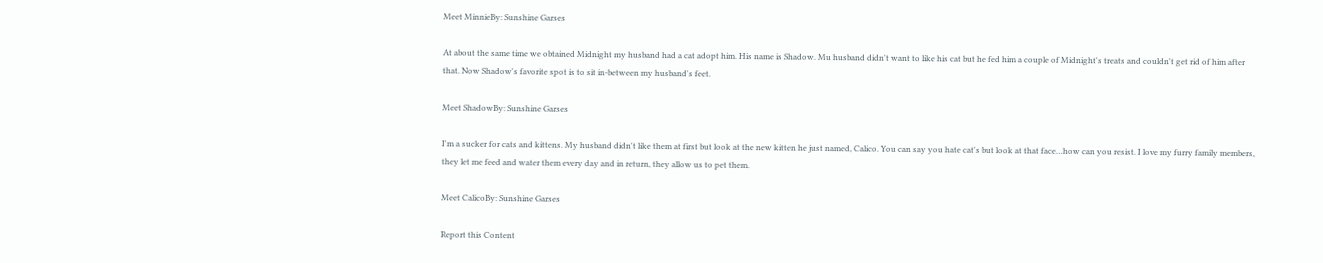Meet MinnieBy: Sunshine Garses

At about the same time we obtained Midnight my husband had a cat adopt him. His name is Shadow. Mu husband didn't want to like his cat but he fed him a couple of Midnight's treats and couldn't get rid of him after that. Now Shadow's favorite spot is to sit in-between my husband's feet.

Meet ShadowBy: Sunshine Garses

I'm a sucker for cats and kittens. My husband didn't like them at first but look at the new kitten he just named, Calico. You can say you hate cat's but look at that face…how can you resist. I love my furry family members, they let me feed and water them every day and in return, they allow us to pet them.

Meet CalicoBy: Sunshine Garses

Report this Content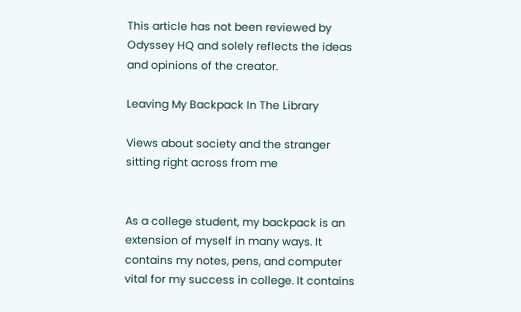This article has not been reviewed by Odyssey HQ and solely reflects the ideas and opinions of the creator.

Leaving My Backpack In The Library

Views about society and the stranger sitting right across from me


As a college student, my backpack is an extension of myself in many ways. It contains my notes, pens, and computer vital for my success in college. It contains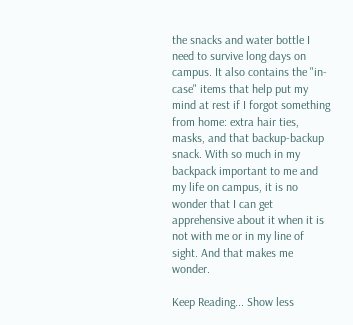the snacks and water bottle I need to survive long days on campus. It also contains the "in-case" items that help put my mind at rest if I forgot something from home: extra hair ties, masks, and that backup-backup snack. With so much in my backpack important to me and my life on campus, it is no wonder that I can get apprehensive about it when it is not with me or in my line of sight. And that makes me wonder.

Keep Reading... Show less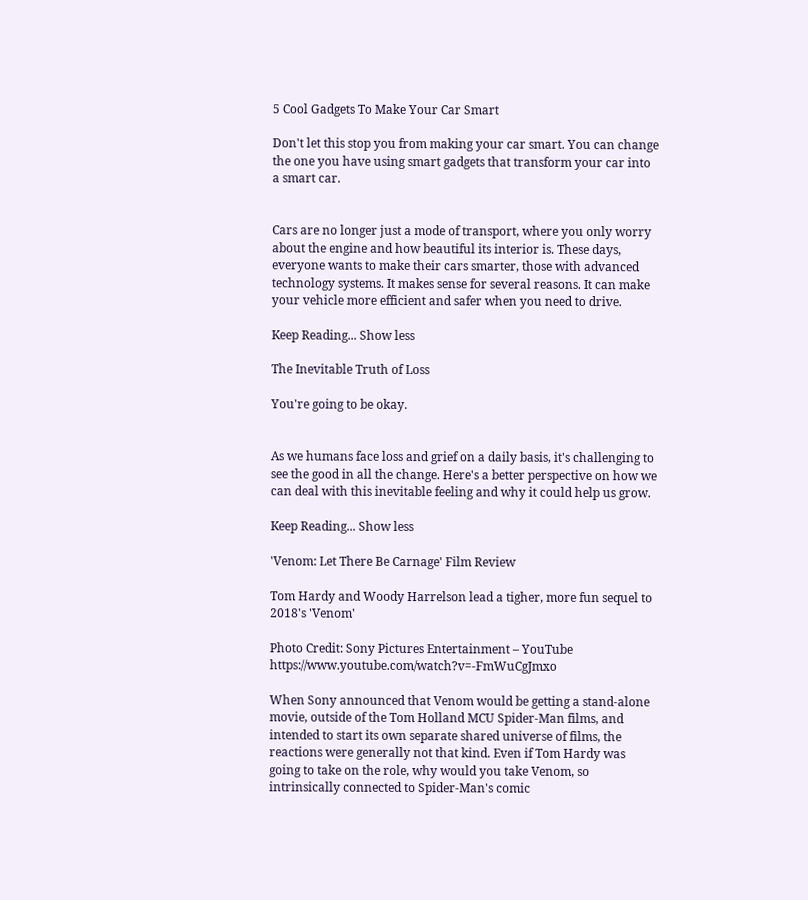5 Cool Gadgets To Make Your Car Smart

Don't let this stop you from making your car smart. You can change the one you have using smart gadgets that transform your car into a smart car.


Cars are no longer just a mode of transport, where you only worry about the engine and how beautiful its interior is. These days, everyone wants to make their cars smarter, those with advanced technology systems. It makes sense for several reasons. It can make your vehicle more efficient and safer when you need to drive.

Keep Reading... Show less

The Inevitable Truth of Loss

You're going to be okay.


As we humans face loss and grief on a daily basis, it's challenging to see the good in all the change. Here's a better perspective on how we can deal with this inevitable feeling and why it could help us grow.

Keep Reading... Show less

'Venom: Let There Be Carnage' Film Review

Tom Hardy and Woody Harrelson lead a tigher, more fun sequel to 2018's 'Venom'

Photo Credit: Sony Pictures Entertainment – YouTube https://www.youtube.com/watch?v=-FmWuCgJmxo

When Sony announced that Venom would be getting a stand-alone movie, outside of the Tom Holland MCU Spider-Man films, and intended to start its own separate shared universe of films, the reactions were generally not that kind. Even if Tom Hardy was going to take on the role, why would you take Venom, so intrinsically connected to Spider-Man's comic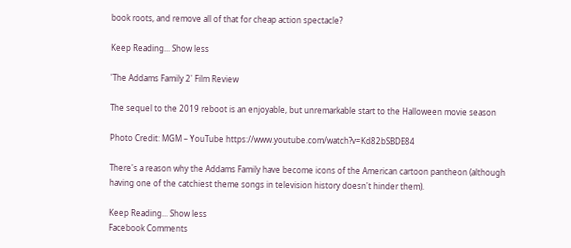book roots, and remove all of that for cheap action spectacle?

Keep Reading... Show less

'The Addams Family 2' Film Review

The sequel to the 2019 reboot is an enjoyable, but unremarkable start to the Halloween movie season

Photo Credit: MGM – YouTube https://www.youtube.com/watch?v=Kd82bSBDE84

There's a reason why the Addams Family have become icons of the American cartoon pantheon (although having one of the catchiest theme songs in television history doesn't hinder them).

Keep Reading... Show less
Facebook Comments